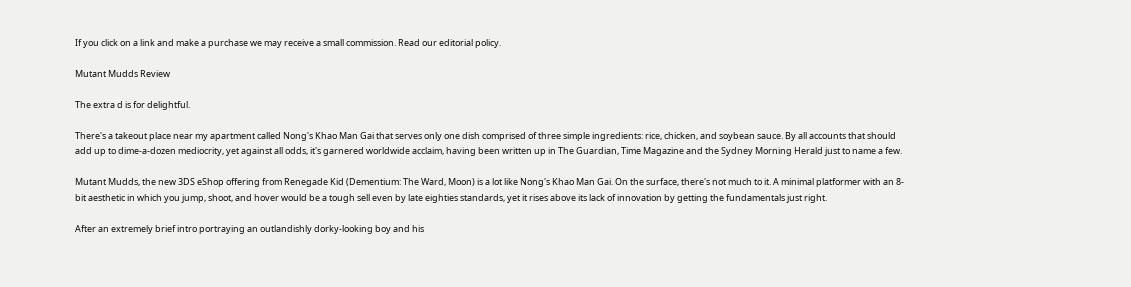If you click on a link and make a purchase we may receive a small commission. Read our editorial policy.

Mutant Mudds Review

The extra d is for delightful.

There's a takeout place near my apartment called Nong's Khao Man Gai that serves only one dish comprised of three simple ingredients: rice, chicken, and soybean sauce. By all accounts that should add up to dime-a-dozen mediocrity, yet against all odds, it's garnered worldwide acclaim, having been written up in The Guardian, Time Magazine and the Sydney Morning Herald just to name a few.

Mutant Mudds, the new 3DS eShop offering from Renegade Kid (Dementium: The Ward, Moon) is a lot like Nong's Khao Man Gai. On the surface, there's not much to it. A minimal platformer with an 8-bit aesthetic in which you jump, shoot, and hover would be a tough sell even by late eighties standards, yet it rises above its lack of innovation by getting the fundamentals just right.

After an extremely brief intro portraying an outlandishly dorky-looking boy and his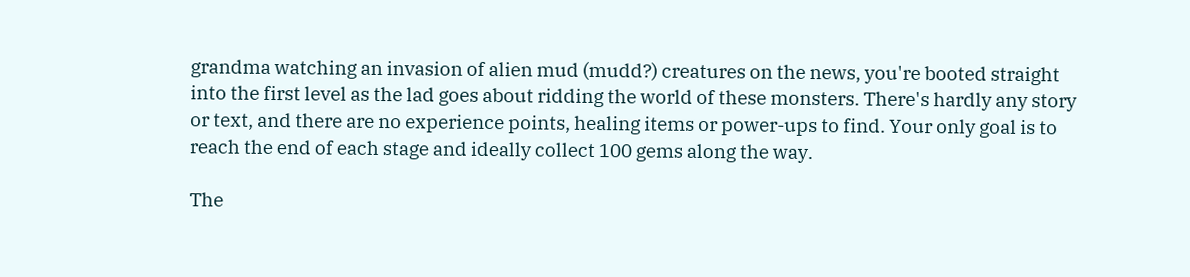grandma watching an invasion of alien mud (mudd?) creatures on the news, you're booted straight into the first level as the lad goes about ridding the world of these monsters. There's hardly any story or text, and there are no experience points, healing items or power-ups to find. Your only goal is to reach the end of each stage and ideally collect 100 gems along the way.

The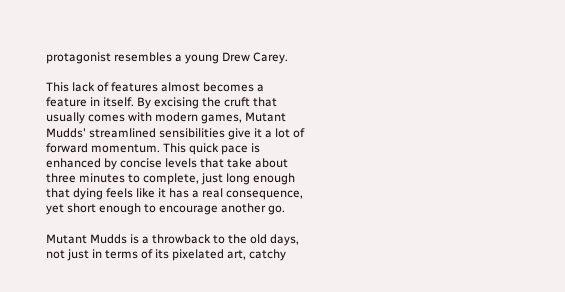protagonist resembles a young Drew Carey.

This lack of features almost becomes a feature in itself. By excising the cruft that usually comes with modern games, Mutant Mudds' streamlined sensibilities give it a lot of forward momentum. This quick pace is enhanced by concise levels that take about three minutes to complete, just long enough that dying feels like it has a real consequence, yet short enough to encourage another go.

Mutant Mudds is a throwback to the old days, not just in terms of its pixelated art, catchy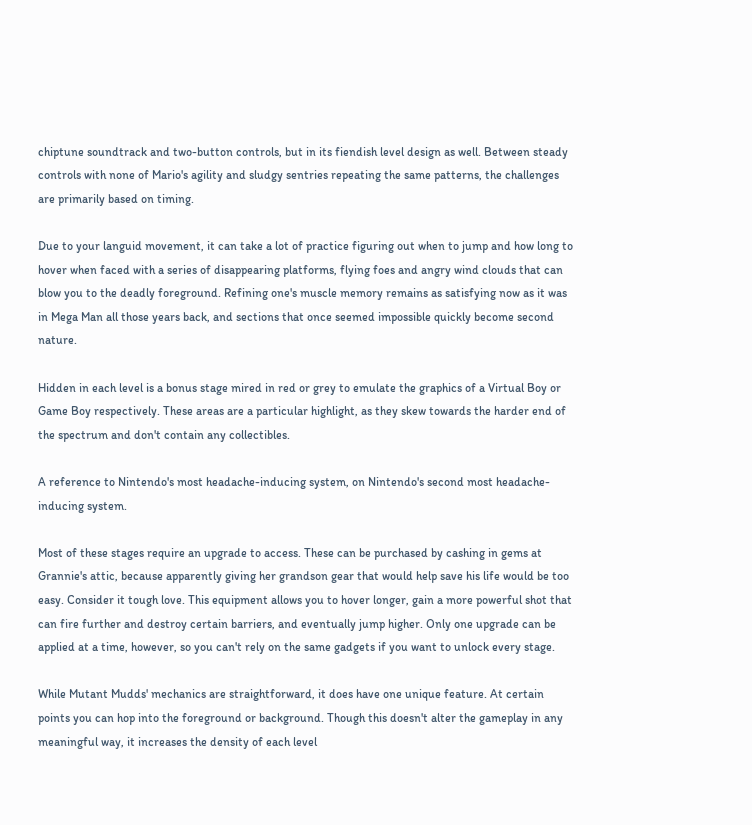chiptune soundtrack and two-button controls, but in its fiendish level design as well. Between steady controls with none of Mario's agility and sludgy sentries repeating the same patterns, the challenges are primarily based on timing.

Due to your languid movement, it can take a lot of practice figuring out when to jump and how long to hover when faced with a series of disappearing platforms, flying foes and angry wind clouds that can blow you to the deadly foreground. Refining one's muscle memory remains as satisfying now as it was in Mega Man all those years back, and sections that once seemed impossible quickly become second nature.

Hidden in each level is a bonus stage mired in red or grey to emulate the graphics of a Virtual Boy or Game Boy respectively. These areas are a particular highlight, as they skew towards the harder end of the spectrum and don't contain any collectibles.

A reference to Nintendo's most headache-inducing system, on Nintendo's second most headache-inducing system.

Most of these stages require an upgrade to access. These can be purchased by cashing in gems at Grannie's attic, because apparently giving her grandson gear that would help save his life would be too easy. Consider it tough love. This equipment allows you to hover longer, gain a more powerful shot that can fire further and destroy certain barriers, and eventually jump higher. Only one upgrade can be applied at a time, however, so you can't rely on the same gadgets if you want to unlock every stage.

While Mutant Mudds' mechanics are straightforward, it does have one unique feature. At certain points you can hop into the foreground or background. Though this doesn't alter the gameplay in any meaningful way, it increases the density of each level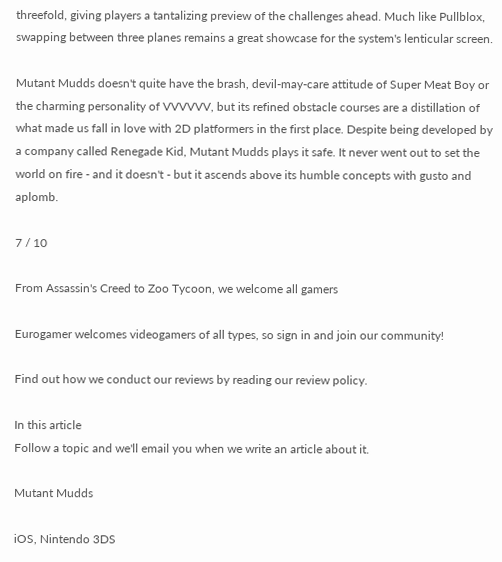threefold, giving players a tantalizing preview of the challenges ahead. Much like Pullblox, swapping between three planes remains a great showcase for the system's lenticular screen.

Mutant Mudds doesn't quite have the brash, devil-may-care attitude of Super Meat Boy or the charming personality of VVVVVV, but its refined obstacle courses are a distillation of what made us fall in love with 2D platformers in the first place. Despite being developed by a company called Renegade Kid, Mutant Mudds plays it safe. It never went out to set the world on fire - and it doesn't - but it ascends above its humble concepts with gusto and aplomb.

7 / 10

From Assassin's Creed to Zoo Tycoon, we welcome all gamers

Eurogamer welcomes videogamers of all types, so sign in and join our community!

Find out how we conduct our reviews by reading our review policy.

In this article
Follow a topic and we'll email you when we write an article about it.

Mutant Mudds

iOS, Nintendo 3DS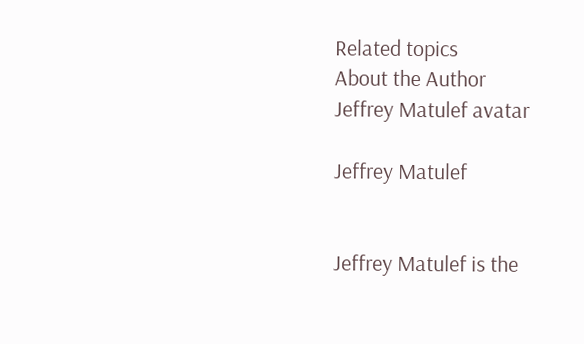Related topics
About the Author
Jeffrey Matulef avatar

Jeffrey Matulef


Jeffrey Matulef is the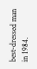best-dressed man in 1984.